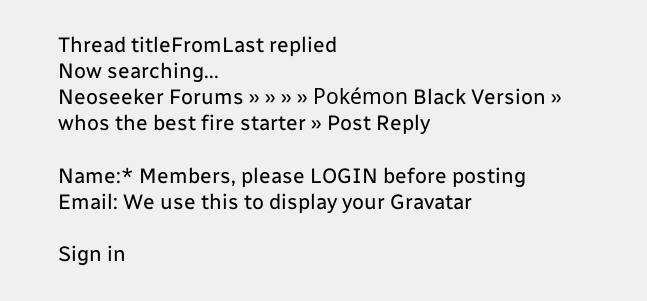Thread titleFromLast replied
Now searching...
Neoseeker Forums » » » » Pokémon Black Version » whos the best fire starter » Post Reply

Name:* Members, please LOGIN before posting
Email: We use this to display your Gravatar

Sign in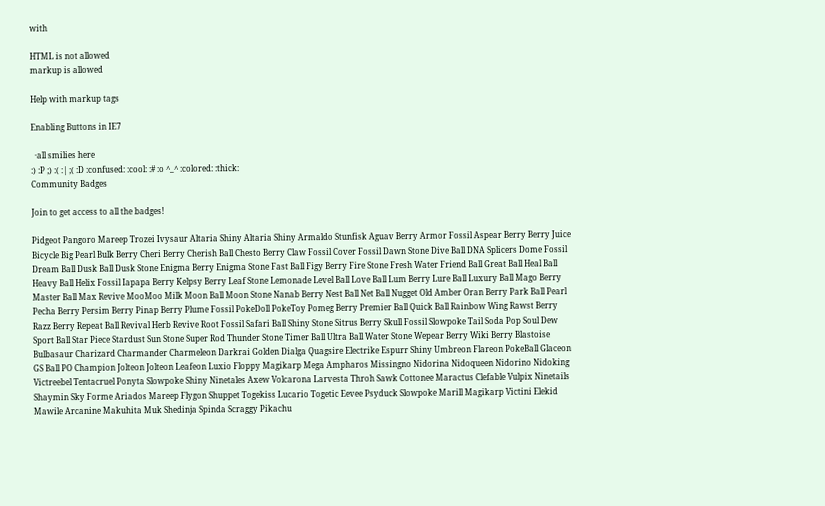with

HTML is not allowed
markup is allowed

Help with markup tags

Enabling Buttons in IE7

  ·all smilies here
:) :P ;) :( :| ;( :D :confused: :cool: :# :o ^_^ :colored: :thick:
Community Badges

Join to get access to all the badges!

Pidgeot Pangoro Mareep Trozei Ivysaur Altaria Shiny Altaria Shiny Armaldo Stunfisk Aguav Berry Armor Fossil Aspear Berry Berry Juice Bicycle Big Pearl Bulk Berry Cheri Berry Cherish Ball Chesto Berry Claw Fossil Cover Fossil Dawn Stone Dive Ball DNA Splicers Dome Fossil Dream Ball Dusk Ball Dusk Stone Enigma Berry Enigma Stone Fast Ball Figy Berry Fire Stone Fresh Water Friend Ball Great Ball Heal Ball Heavy Ball Helix Fossil Iapapa Berry Kelpsy Berry Leaf Stone Lemonade Level Ball Love Ball Lum Berry Lure Ball Luxury Ball Mago Berry Master Ball Max Revive MooMoo Milk Moon Ball Moon Stone Nanab Berry Nest Ball Net Ball Nugget Old Amber Oran Berry Park Ball Pearl Pecha Berry Persim Berry Pinap Berry Plume Fossil PokeDoll PokeToy Pomeg Berry Premier Ball Quick Ball Rainbow Wing Rawst Berry Razz Berry Repeat Ball Revival Herb Revive Root Fossil Safari Ball Shiny Stone Sitrus Berry Skull Fossil Slowpoke Tail Soda Pop Soul Dew Sport Ball Star Piece Stardust Sun Stone Super Rod Thunder Stone Timer Ball Ultra Ball Water Stone Wepear Berry Wiki Berry Blastoise Bulbasaur Charizard Charmander Charmeleon Darkrai Golden Dialga Quagsire Electrike Espurr Shiny Umbreon Flareon PokeBall Glaceon GS Ball PO Champion Jolteon Jolteon Leafeon Luxio Floppy Magikarp Mega Ampharos Missingno Nidorina Nidoqueen Nidorino Nidoking Victreebel Tentacruel Ponyta Slowpoke Shiny Ninetales Axew Volcarona Larvesta Throh Sawk Cottonee Maractus Clefable Vulpix Ninetails Shaymin Sky Forme Ariados Mareep Flygon Shuppet Togekiss Lucario Togetic Eevee Psyduck Slowpoke Marill Magikarp Victini Elekid Mawile Arcanine Makuhita Muk Shedinja Spinda Scraggy Pikachu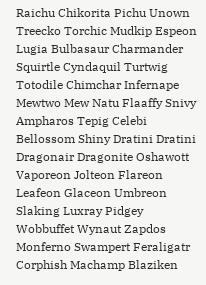Raichu Chikorita Pichu Unown Treecko Torchic Mudkip Espeon Lugia Bulbasaur Charmander Squirtle Cyndaquil Turtwig Totodile Chimchar Infernape Mewtwo Mew Natu Flaaffy Snivy Ampharos Tepig Celebi Bellossom Shiny Dratini Dratini Dragonair Dragonite Oshawott Vaporeon Jolteon Flareon Leafeon Glaceon Umbreon Slaking Luxray Pidgey Wobbuffet Wynaut Zapdos Monferno Swampert Feraligatr Corphish Machamp Blaziken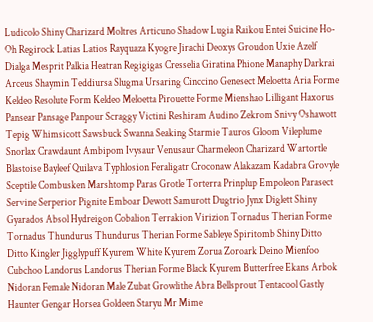Ludicolo Shiny Charizard Moltres Articuno Shadow Lugia Raikou Entei Suicine Ho-Oh Regirock Latias Latios Rayquaza Kyogre Jirachi Deoxys Groudon Uxie Azelf Dialga Mesprit Palkia Heatran Regigigas Cresselia Giratina Phione Manaphy Darkrai Arceus Shaymin Teddiursa Slugma Ursaring Cinccino Genesect Meloetta Aria Forme Keldeo Resolute Form Keldeo Meloetta Pirouette Forme Mienshao Lilligant Haxorus Pansear Pansage Panpour Scraggy Victini Reshiram Audino Zekrom Snivy Oshawott Tepig Whimsicott Sawsbuck Swanna Seaking Starmie Tauros Gloom Vileplume Snorlax Crawdaunt Ambipom Ivysaur Venusaur Charmeleon Charizard Wartortle Blastoise Bayleef Quilava Typhlosion Feraligatr Croconaw Alakazam Kadabra Grovyle Sceptile Combusken Marshtomp Paras Grotle Torterra Prinplup Empoleon Parasect Servine Serperior Pignite Emboar Dewott Samurott Dugtrio Jynx Diglett Shiny Gyarados Absol Hydreigon Cobalion Terrakion Virizion Tornadus Therian Forme Tornadus Thundurus Thundurus Therian Forme Sableye Spiritomb Shiny Ditto Ditto Kingler Jigglypuff Kyurem White Kyurem Zorua Zoroark Deino Mienfoo Cubchoo Landorus Landorus Therian Forme Black Kyurem Butterfree Ekans Arbok Nidoran Female Nidoran Male Zubat Growlithe Abra Bellsprout Tentacool Gastly Haunter Gengar Horsea Goldeen Staryu Mr Mime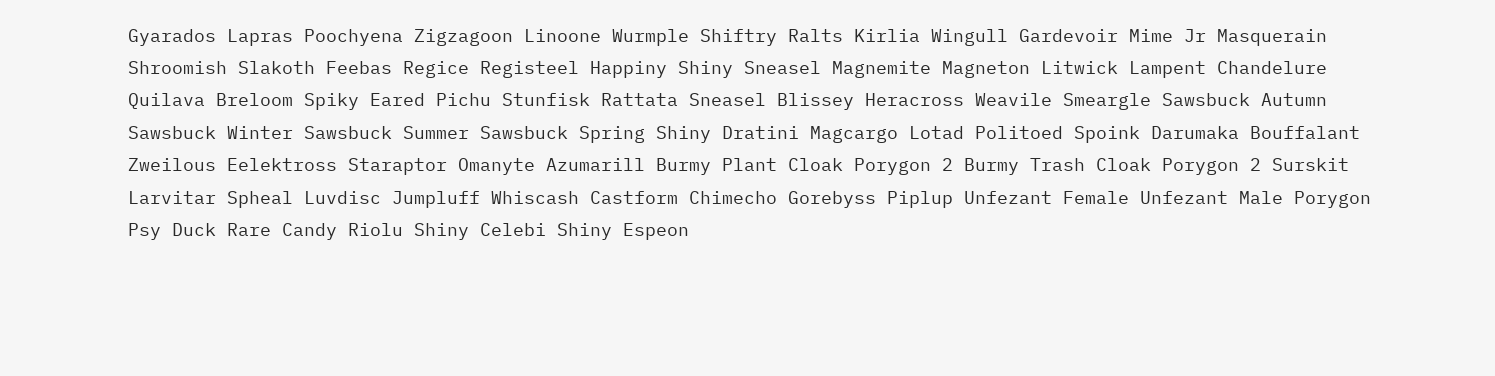Gyarados Lapras Poochyena Zigzagoon Linoone Wurmple Shiftry Ralts Kirlia Wingull Gardevoir Mime Jr Masquerain Shroomish Slakoth Feebas Regice Registeel Happiny Shiny Sneasel Magnemite Magneton Litwick Lampent Chandelure Quilava Breloom Spiky Eared Pichu Stunfisk Rattata Sneasel Blissey Heracross Weavile Smeargle Sawsbuck Autumn Sawsbuck Winter Sawsbuck Summer Sawsbuck Spring Shiny Dratini Magcargo Lotad Politoed Spoink Darumaka Bouffalant Zweilous Eelektross Staraptor Omanyte Azumarill Burmy Plant Cloak Porygon 2 Burmy Trash Cloak Porygon 2 Surskit Larvitar Spheal Luvdisc Jumpluff Whiscash Castform Chimecho Gorebyss Piplup Unfezant Female Unfezant Male Porygon Psy Duck Rare Candy Riolu Shiny Celebi Shiny Espeon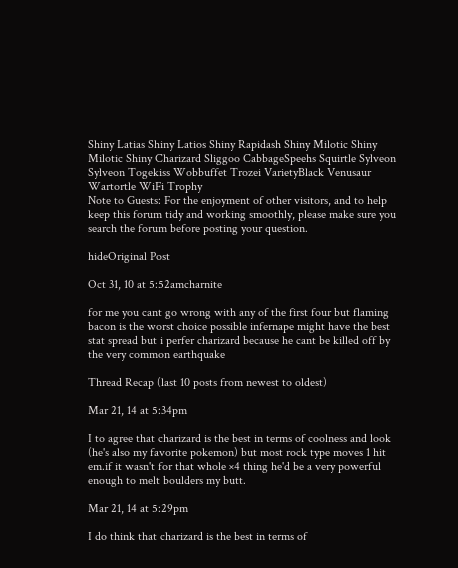Shiny Latias Shiny Latios Shiny Rapidash Shiny Milotic Shiny Milotic Shiny Charizard Sliggoo CabbageSpeehs Squirtle Sylveon Sylveon Togekiss Wobbuffet Trozei VarietyBlack Venusaur Wartortle WiFi Trophy
Note to Guests: For the enjoyment of other visitors, and to help keep this forum tidy and working smoothly, please make sure you search the forum before posting your question.

hideOriginal Post

Oct 31, 10 at 5:52amcharnite

for me you cant go wrong with any of the first four but flaming bacon is the worst choice possible infernape might have the best stat spread but i perfer charizard because he cant be killed off by the very common earthquake

Thread Recap (last 10 posts from newest to oldest)

Mar 21, 14 at 5:34pm

I to agree that charizard is the best in terms of coolness and look (he's also my favorite pokemon) but most rock type moves 1 hit em.if it wasn't for that whole ×4 thing he'd be a very powerful enough to melt boulders my butt.

Mar 21, 14 at 5:29pm

I do think that charizard is the best in terms of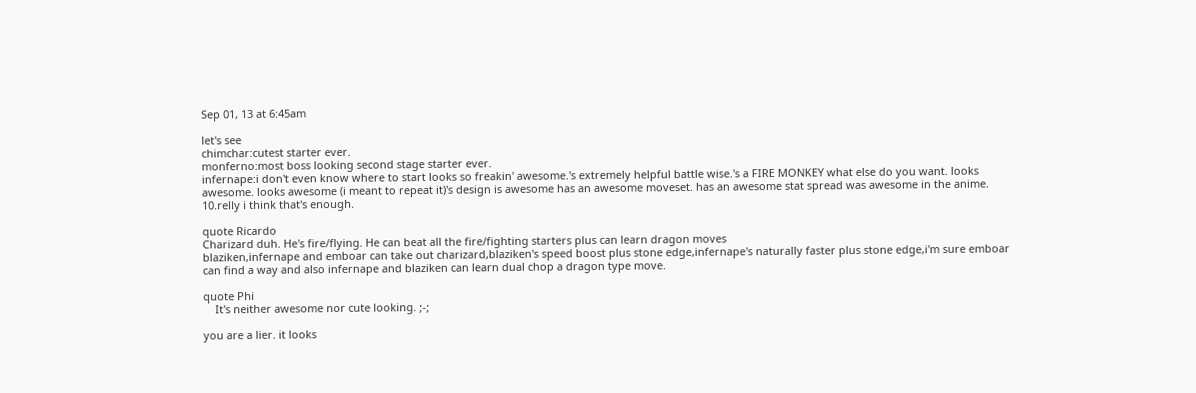Sep 01, 13 at 6:45am

let's see
chimchar:cutest starter ever.
monferno:most boss looking second stage starter ever.
infernape:i don't even know where to start looks so freakin' awesome.'s extremely helpful battle wise.'s a FIRE MONKEY what else do you want. looks awesome. looks awesome (i meant to repeat it)'s design is awesome has an awesome moveset. has an awesome stat spread was awesome in the anime. 10.relly i think that's enough.

quote Ricardo
Charizard duh. He's fire/flying. He can beat all the fire/fighting starters plus can learn dragon moves
blaziken,infernape and emboar can take out charizard,blaziken's speed boost plus stone edge,infernape's naturally faster plus stone edge,i'm sure emboar can find a way and also infernape and blaziken can learn dual chop a dragon type move.

quote Phi
    It's neither awesome nor cute looking. ;-;

you are a lier. it looks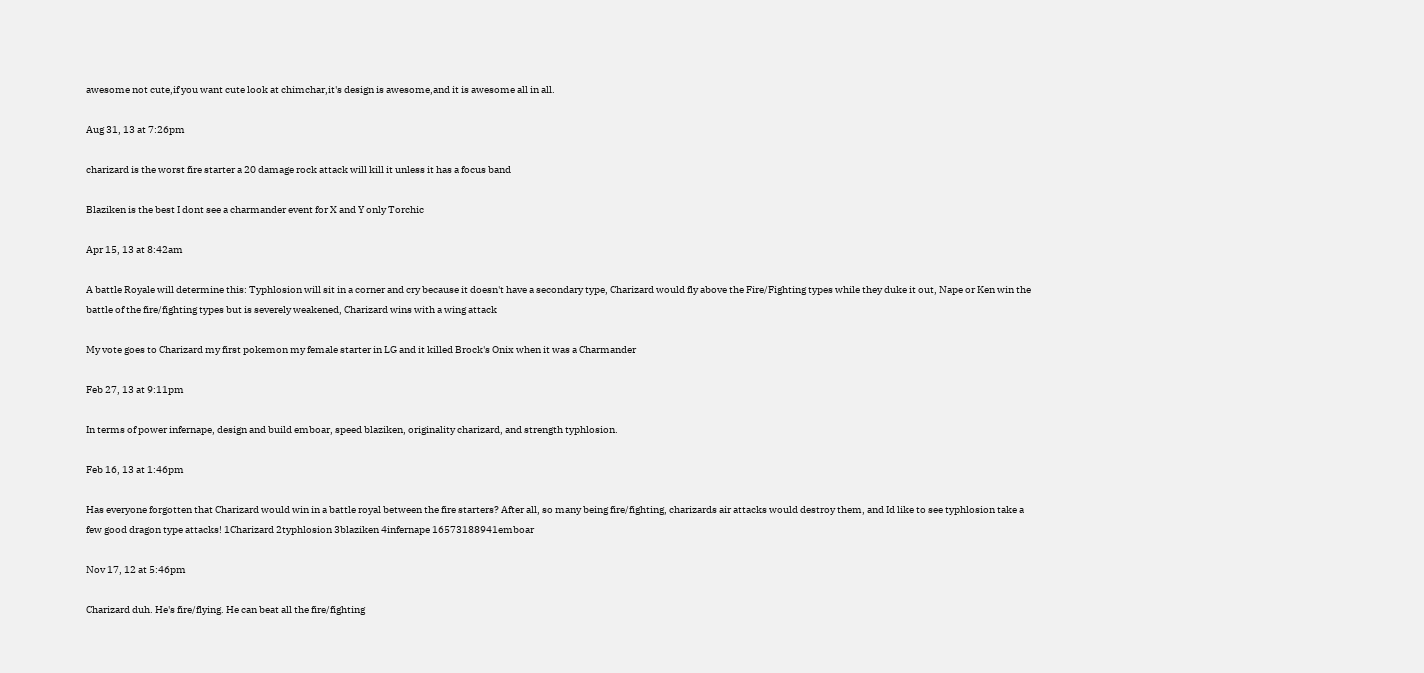awesome not cute,if you want cute look at chimchar,it's design is awesome,and it is awesome all in all.

Aug 31, 13 at 7:26pm

charizard is the worst fire starter a 20 damage rock attack will kill it unless it has a focus band

Blaziken is the best I dont see a charmander event for X and Y only Torchic

Apr 15, 13 at 8:42am

A battle Royale will determine this: Typhlosion will sit in a corner and cry because it doesn't have a secondary type, Charizard would fly above the Fire/Fighting types while they duke it out, Nape or Ken win the battle of the fire/fighting types but is severely weakened, Charizard wins with a wing attack

My vote goes to Charizard my first pokemon my female starter in LG and it killed Brock's Onix when it was a Charmander

Feb 27, 13 at 9:11pm

In terms of power infernape, design and build emboar, speed blaziken, originality charizard, and strength typhlosion.

Feb 16, 13 at 1:46pm

Has everyone forgotten that Charizard would win in a battle royal between the fire starters? After all, so many being fire/fighting, charizards air attacks would destroy them, and Id like to see typhlosion take a few good dragon type attacks! 1Charizard 2typhlosion 3blaziken 4infernape 16573188941emboar

Nov 17, 12 at 5:46pm

Charizard duh. He's fire/flying. He can beat all the fire/fighting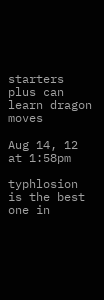starters plus can learn dragon moves

Aug 14, 12 at 1:58pm

typhlosion is the best one in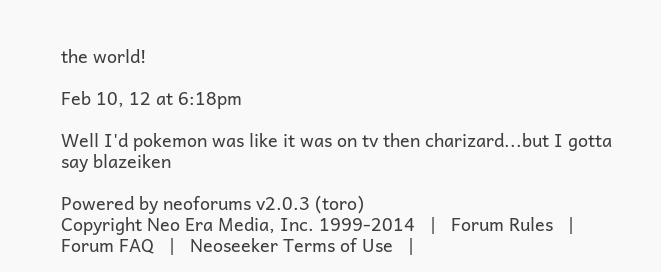the world!

Feb 10, 12 at 6:18pm

Well I'd pokemon was like it was on tv then charizard...but I gotta say blazeiken

Powered by neoforums v2.0.3 (toro)
Copyright Neo Era Media, Inc. 1999-2014   |   Forum Rules   |   Forum FAQ   |   Neoseeker Terms of Use   |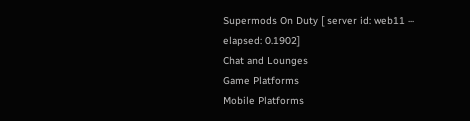Supermods On Duty [ server id: web11 ··· elapsed: 0.1902]
Chat and Lounges
Game Platforms
Mobile Platforms